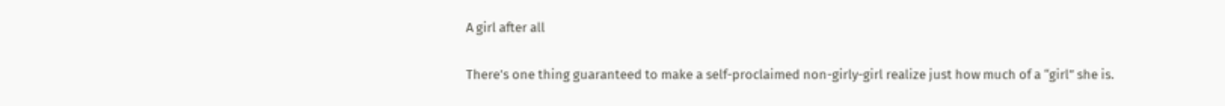A girl after all

There’s one thing guaranteed to make a self-proclaimed non-girly-girl realize just how much of a “girl” she is.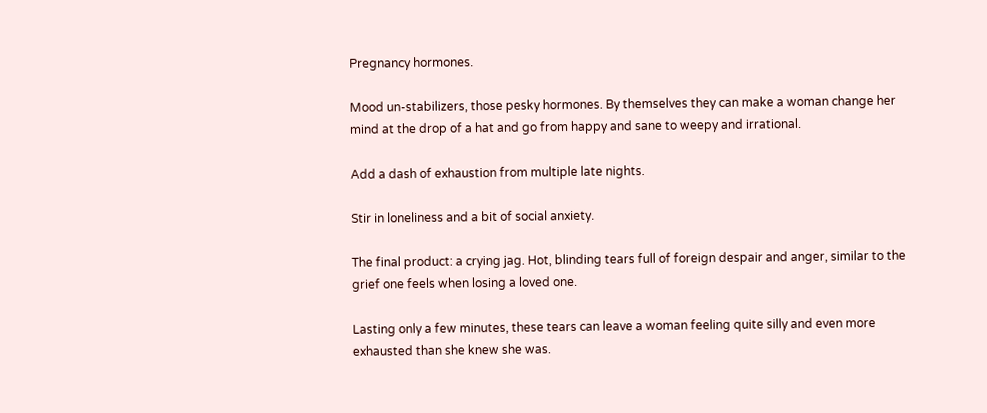Pregnancy hormones.

Mood un-stabilizers, those pesky hormones. By themselves they can make a woman change her mind at the drop of a hat and go from happy and sane to weepy and irrational.

Add a dash of exhaustion from multiple late nights.

Stir in loneliness and a bit of social anxiety.

The final product: a crying jag. Hot, blinding tears full of foreign despair and anger, similar to the grief one feels when losing a loved one.

Lasting only a few minutes, these tears can leave a woman feeling quite silly and even more exhausted than she knew she was.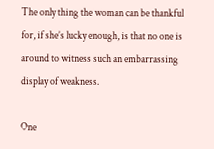The only thing the woman can be thankful for, if she’s lucky enough, is that no one is around to witness such an embarrassing display of weakness.

One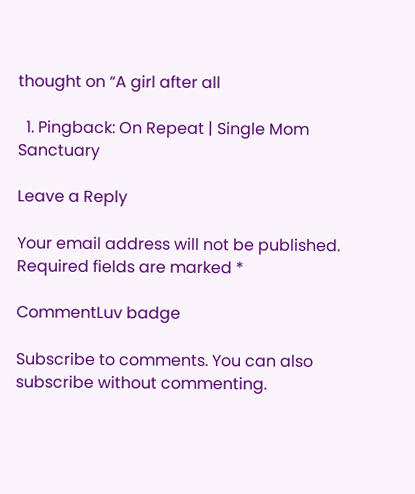thought on “A girl after all

  1. Pingback: On Repeat | Single Mom Sanctuary

Leave a Reply

Your email address will not be published. Required fields are marked *

CommentLuv badge

Subscribe to comments. You can also subscribe without commenting.